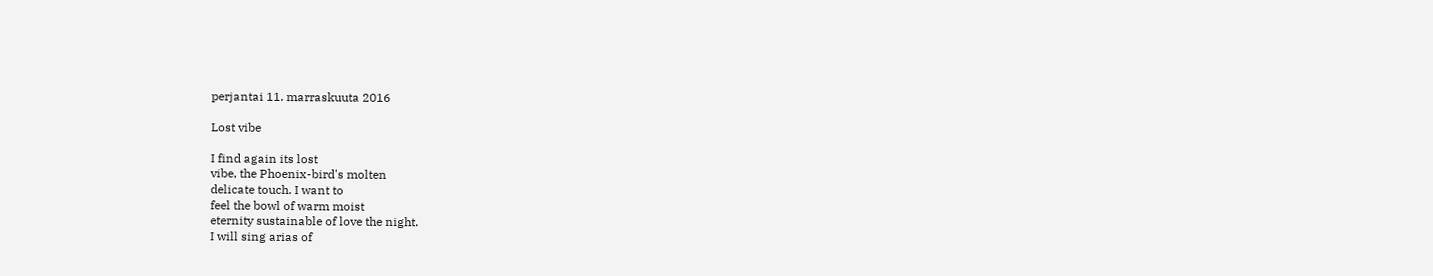perjantai 11. marraskuuta 2016

Lost vibe

I find again its lost
vibe, the Phoenix-bird's molten
delicate touch. I want to
feel the bowl of warm moist
eternity sustainable of love the night.
I will sing arias of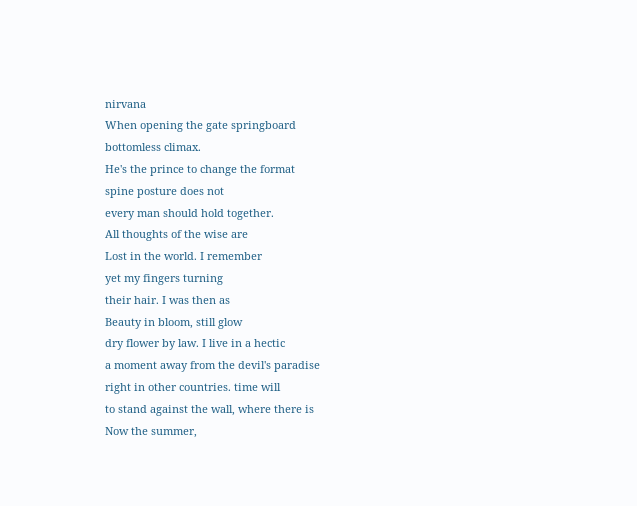nirvana
When opening the gate springboard
bottomless climax.
He's the prince to change the format
spine posture does not
every man should hold together.
All thoughts of the wise are
Lost in the world. I remember
yet my fingers turning
their hair. I was then as
Beauty in bloom, still glow
dry flower by law. I live in a hectic
a moment away from the devil's paradise
right in other countries. time will
to stand against the wall, where there is
Now the summer,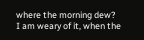where the morning dew?
I am weary of it, when the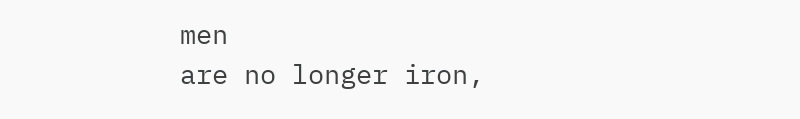men
are no longer iron,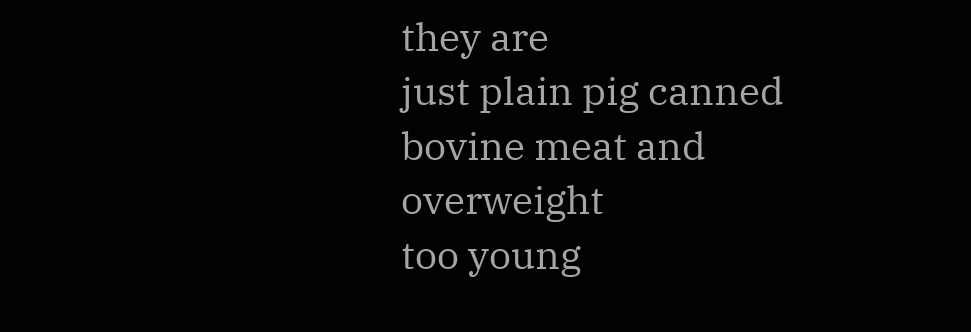they are
just plain pig canned bovine meat and overweight
too young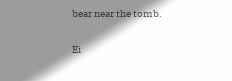bear near the tomb.

Ei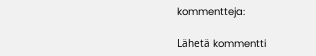kommentteja:

Lähetä kommentti